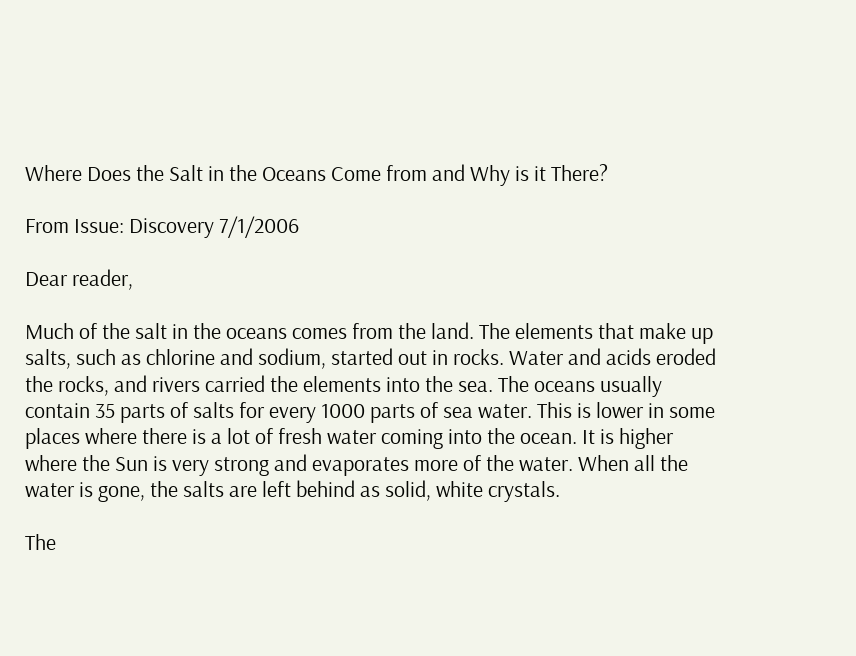Where Does the Salt in the Oceans Come from and Why is it There?

From Issue: Discovery 7/1/2006

Dear reader,

Much of the salt in the oceans comes from the land. The elements that make up salts, such as chlorine and sodium, started out in rocks. Water and acids eroded the rocks, and rivers carried the elements into the sea. The oceans usually contain 35 parts of salts for every 1000 parts of sea water. This is lower in some places where there is a lot of fresh water coming into the ocean. It is higher where the Sun is very strong and evaporates more of the water. When all the water is gone, the salts are left behind as solid, white crystals.

The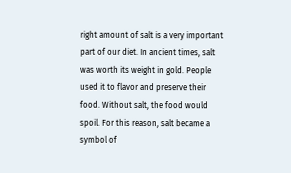right amount of salt is a very important part of our diet. In ancient times, salt was worth its weight in gold. People used it to flavor and preserve their food. Without salt, the food would spoil. For this reason, salt became a symbol of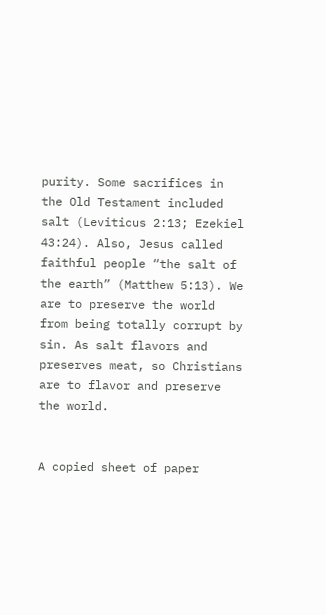purity. Some sacrifices in the Old Testament included salt (Leviticus 2:13; Ezekiel 43:24). Also, Jesus called faithful people “the salt of the earth” (Matthew 5:13). We are to preserve the world from being totally corrupt by sin. As salt flavors and preserves meat, so Christians are to flavor and preserve the world.


A copied sheet of paper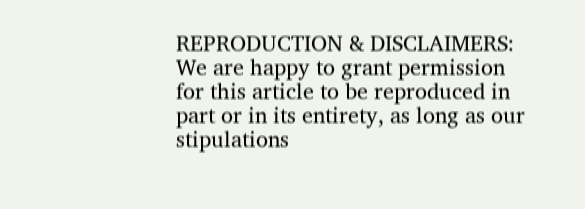REPRODUCTION & DISCLAIMERS: We are happy to grant permission for this article to be reproduced in part or in its entirety, as long as our stipulations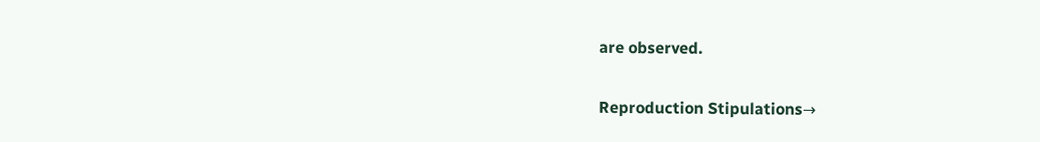are observed.

Reproduction Stipulations→